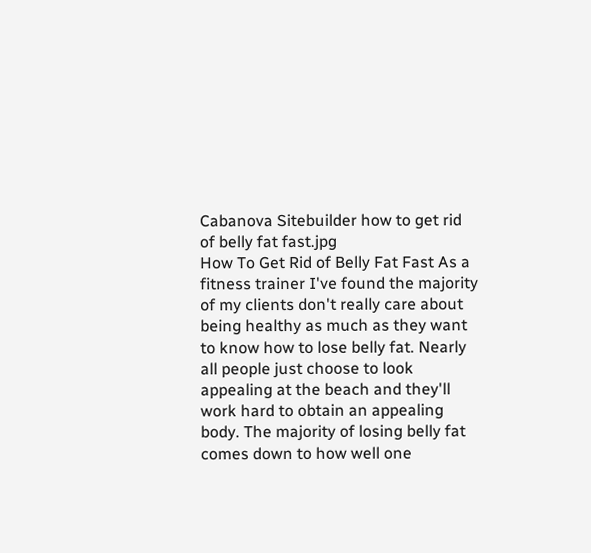Cabanova Sitebuilder how to get rid of belly fat fast.jpg
How To Get Rid of Belly Fat Fast As a fitness trainer I've found the majority of my clients don't really care about being healthy as much as they want to know how to lose belly fat. Nearly all people just choose to look appealing at the beach and they'll work hard to obtain an appealing body. The majority of losing belly fat comes down to how well one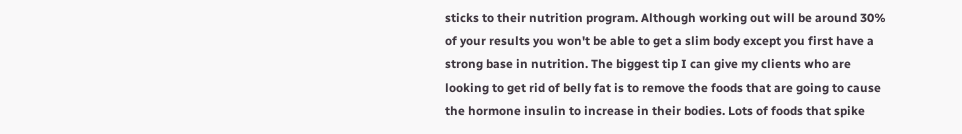sticks to their nutrition program. Although working out will be around 30% of your results you won't be able to get a slim body except you first have a strong base in nutrition. The biggest tip I can give my clients who are looking to get rid of belly fat is to remove the foods that are going to cause the hormone insulin to increase in their bodies. Lots of foods that spike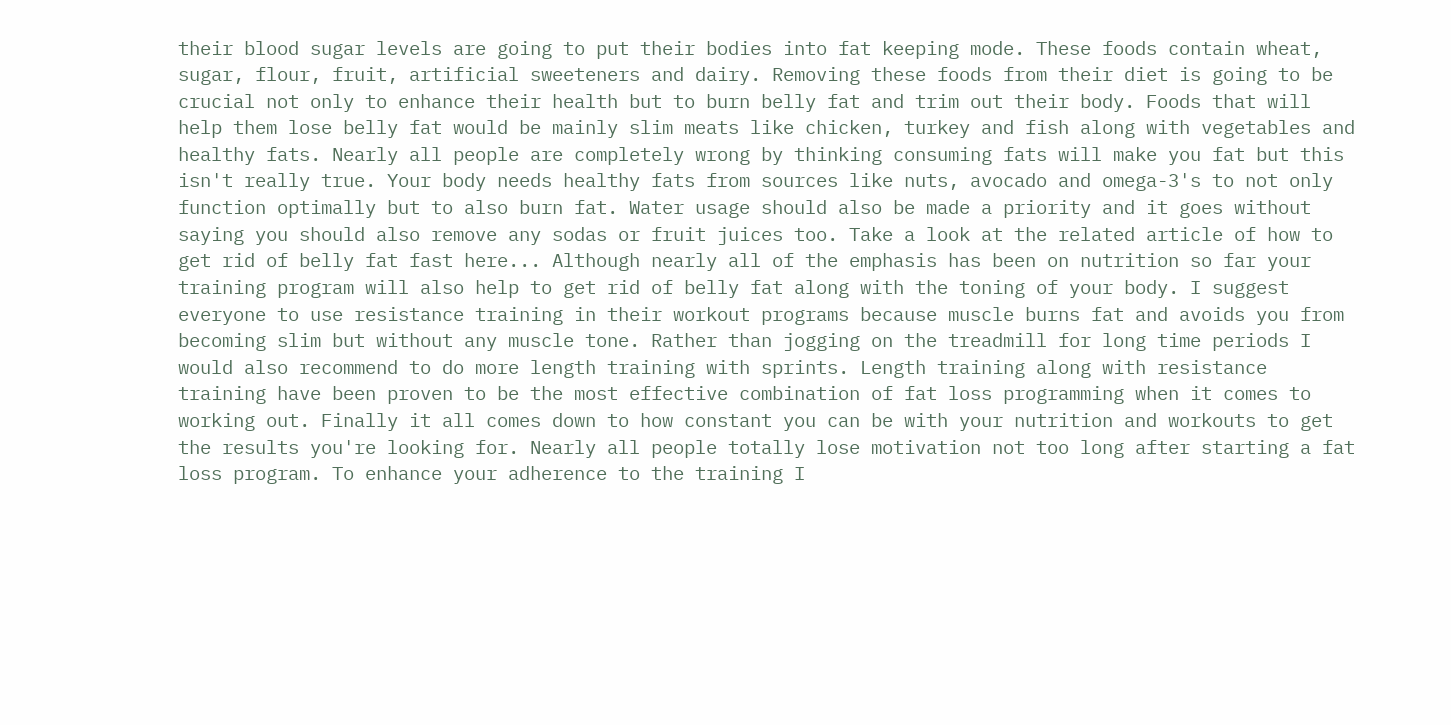their blood sugar levels are going to put their bodies into fat keeping mode. These foods contain wheat, sugar, flour, fruit, artificial sweeteners and dairy. Removing these foods from their diet is going to be crucial not only to enhance their health but to burn belly fat and trim out their body. Foods that will help them lose belly fat would be mainly slim meats like chicken, turkey and fish along with vegetables and healthy fats. Nearly all people are completely wrong by thinking consuming fats will make you fat but this isn't really true. Your body needs healthy fats from sources like nuts, avocado and omega-3's to not only function optimally but to also burn fat. Water usage should also be made a priority and it goes without saying you should also remove any sodas or fruit juices too. Take a look at the related article of how to get rid of belly fat fast here... Although nearly all of the emphasis has been on nutrition so far your training program will also help to get rid of belly fat along with the toning of your body. I suggest everyone to use resistance training in their workout programs because muscle burns fat and avoids you from becoming slim but without any muscle tone. Rather than jogging on the treadmill for long time periods I would also recommend to do more length training with sprints. Length training along with resistance training have been proven to be the most effective combination of fat loss programming when it comes to working out. Finally it all comes down to how constant you can be with your nutrition and workouts to get the results you're looking for. Nearly all people totally lose motivation not too long after starting a fat loss program. To enhance your adherence to the training I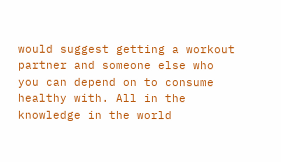would suggest getting a workout partner and someone else who you can depend on to consume healthy with. All in the knowledge in the world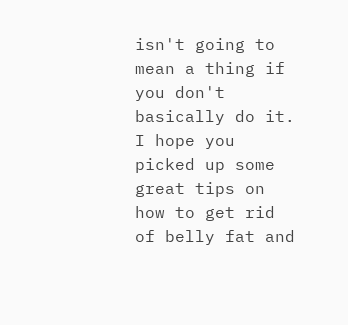isn't going to mean a thing if you don't basically do it. I hope you picked up some great tips on how to get rid of belly fat and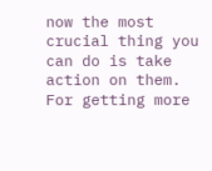now the most crucial thing you can do is take action on them. For getting more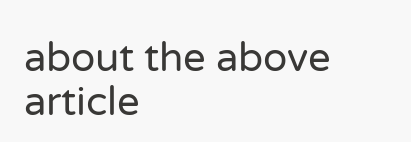about the above article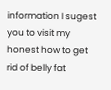information I sugest you to visit my honest how to get rid of belly fat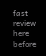fast review here before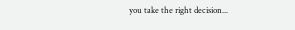you take the right decision...